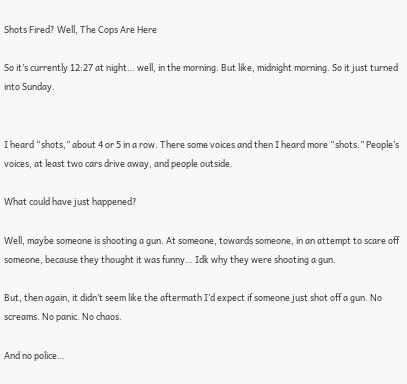Shots Fired? Well, The Cops Are Here

So it’s currently 12:27 at night… well, in the morning. But like, midnight morning. So it just turned into Sunday.


I heard “shots,” about 4 or 5 in a row. There some voices and then I heard more “shots.” People’s voices, at least two cars drive away, and people outside.

What could have just happened?

Well, maybe someone is shooting a gun. At someone, towards someone, in an attempt to scare off someone, because they thought it was funny… Idk why they were shooting a gun.

But, then again, it didn’t seem like the aftermath I’d expect if someone just shot off a gun. No screams. No panic. No chaos.

And no police…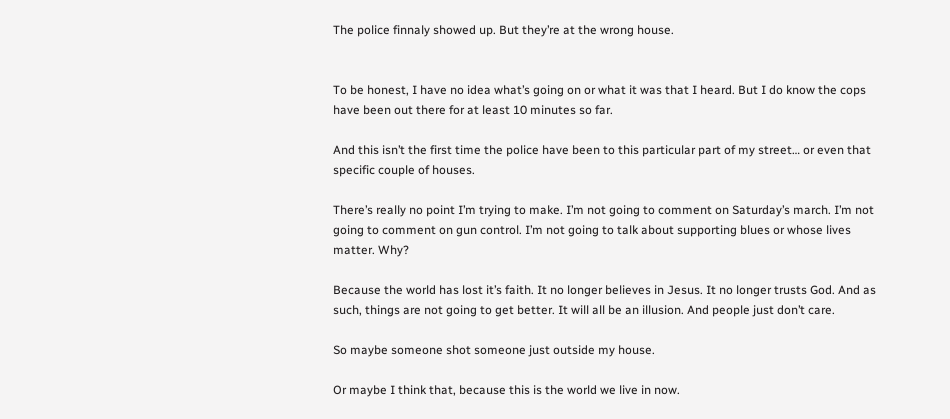The police finnaly showed up. But they’re at the wrong house.


To be honest, I have no idea what’s going on or what it was that I heard. But I do know the cops have been out there for at least 10 minutes so far.

And this isn’t the first time the police have been to this particular part of my street… or even that specific couple of houses.

There’s really no point I’m trying to make. I’m not going to comment on Saturday’s march. I’m not going to comment on gun control. I’m not going to talk about supporting blues or whose lives matter. Why?

Because the world has lost it’s faith. It no longer believes in Jesus. It no longer trusts God. And as such, things are not going to get better. It will all be an illusion. And people just don’t care.

So maybe someone shot someone just outside my house.

Or maybe I think that, because this is the world we live in now.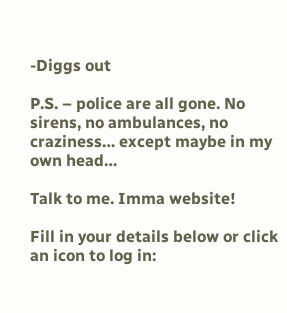-Diggs out

P.S. – police are all gone. No sirens, no ambulances, no craziness… except maybe in my own head…

Talk to me. Imma website!

Fill in your details below or click an icon to log in: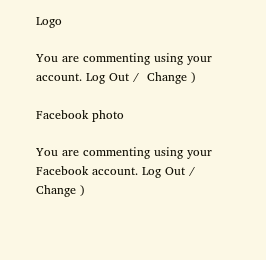Logo

You are commenting using your account. Log Out /  Change )

Facebook photo

You are commenting using your Facebook account. Log Out /  Change )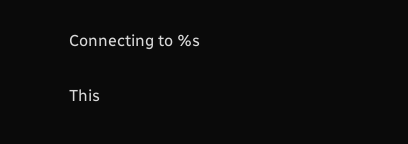Connecting to %s

This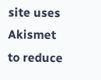site uses Akismet to reduce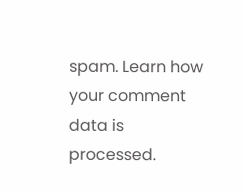spam. Learn how your comment data is processed.